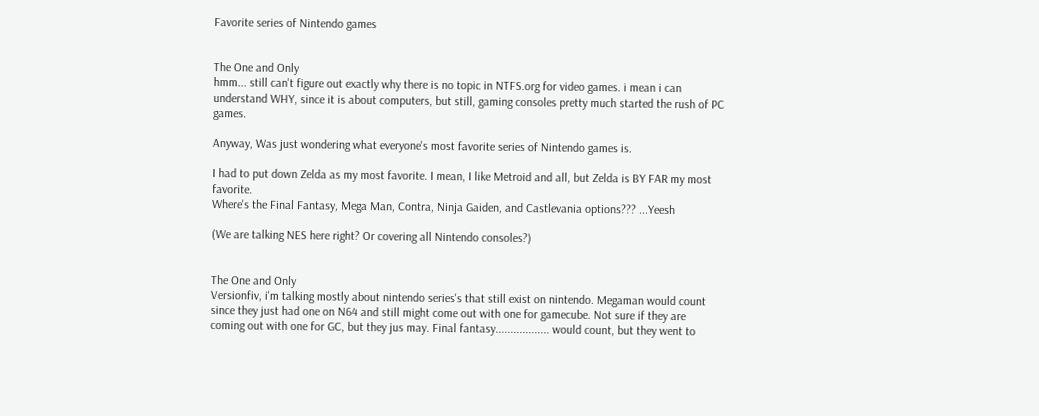Favorite series of Nintendo games


The One and Only
hmm... still can't figure out exactly why there is no topic in NTFS.org for video games. i mean i can understand WHY, since it is about computers, but still, gaming consoles pretty much started the rush of PC games.

Anyway, Was just wondering what everyone's most favorite series of Nintendo games is.

I had to put down Zelda as my most favorite. I mean, I like Metroid and all, but Zelda is BY FAR my most favorite.
Where's the Final Fantasy, Mega Man, Contra, Ninja Gaiden, and Castlevania options??? ...Yeesh

(We are talking NES here right? Or covering all Nintendo consoles?)


The One and Only
Versionfiv, i'm talking mostly about nintendo series's that still exist on nintendo. Megaman would count since they just had one on N64 and still might come out with one for gamecube. Not sure if they are coming out with one for GC, but they jus may. Final fantasy.................. would count, but they went to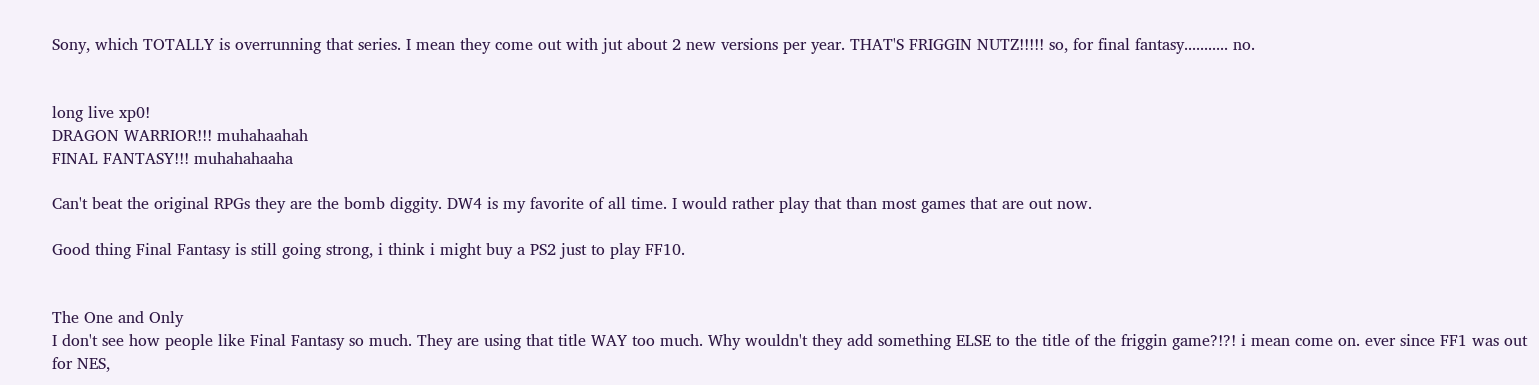Sony, which TOTALLY is overrunning that series. I mean they come out with jut about 2 new versions per year. THAT'S FRIGGIN NUTZ!!!!! so, for final fantasy........... no.


long live xp0!
DRAGON WARRIOR!!! muhahaahah
FINAL FANTASY!!! muhahahaaha

Can't beat the original RPGs they are the bomb diggity. DW4 is my favorite of all time. I would rather play that than most games that are out now.

Good thing Final Fantasy is still going strong, i think i might buy a PS2 just to play FF10.


The One and Only
I don't see how people like Final Fantasy so much. They are using that title WAY too much. Why wouldn't they add something ELSE to the title of the friggin game?!?! i mean come on. ever since FF1 was out for NES,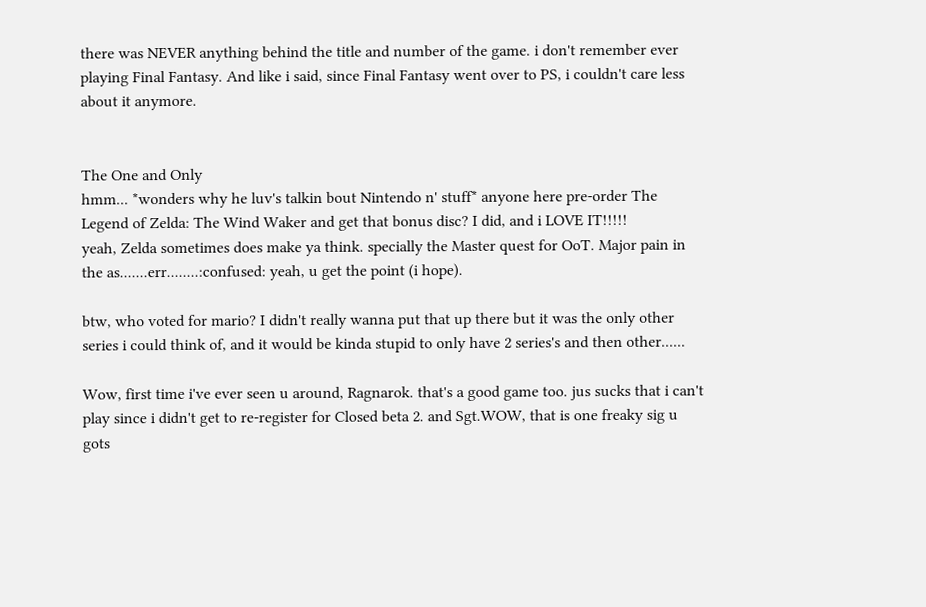there was NEVER anything behind the title and number of the game. i don't remember ever playing Final Fantasy. And like i said, since Final Fantasy went over to PS, i couldn't care less about it anymore.


The One and Only
hmm... *wonders why he luv's talkin bout Nintendo n' stuff* anyone here pre-order The Legend of Zelda: The Wind Waker and get that bonus disc? I did, and i LOVE IT!!!!!
yeah, Zelda sometimes does make ya think. specially the Master quest for OoT. Major pain in the as.......err........:confused: yeah, u get the point (i hope).

btw, who voted for mario? I didn't really wanna put that up there but it was the only other series i could think of, and it would be kinda stupid to only have 2 series's and then other......

Wow, first time i've ever seen u around, Ragnarok. that's a good game too. jus sucks that i can't play since i didn't get to re-register for Closed beta 2. and Sgt.WOW, that is one freaky sig u gots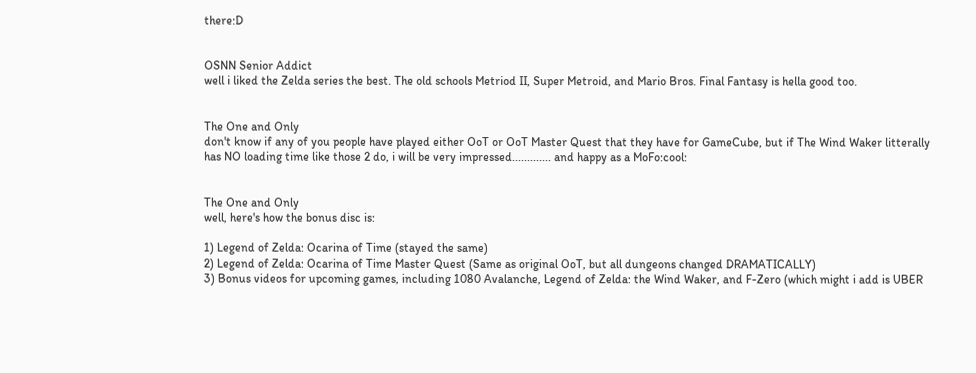there:D


OSNN Senior Addict
well i liked the Zelda series the best. The old schools Metriod II, Super Metroid, and Mario Bros. Final Fantasy is hella good too.


The One and Only
don't know if any of you people have played either OoT or OoT Master Quest that they have for GameCube, but if The Wind Waker litterally has NO loading time like those 2 do, i will be very impressed............. and happy as a MoFo:cool:


The One and Only
well, here's how the bonus disc is:

1) Legend of Zelda: Ocarina of Time (stayed the same)
2) Legend of Zelda: Ocarina of Time Master Quest (Same as original OoT, but all dungeons changed DRAMATICALLY)
3) Bonus videos for upcoming games, including 1080 Avalanche, Legend of Zelda: the Wind Waker, and F-Zero (which might i add is UBER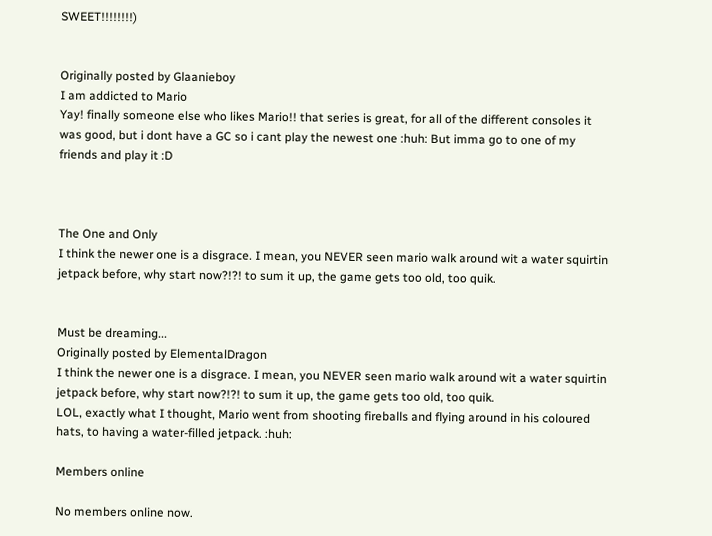SWEET!!!!!!!!)


Originally posted by Glaanieboy
I am addicted to Mario
Yay! finally someone else who likes Mario!! that series is great, for all of the different consoles it was good, but i dont have a GC so i cant play the newest one :huh: But imma go to one of my friends and play it :D



The One and Only
I think the newer one is a disgrace. I mean, you NEVER seen mario walk around wit a water squirtin jetpack before, why start now?!?! to sum it up, the game gets too old, too quik.


Must be dreaming...
Originally posted by ElementalDragon
I think the newer one is a disgrace. I mean, you NEVER seen mario walk around wit a water squirtin jetpack before, why start now?!?! to sum it up, the game gets too old, too quik.
LOL, exactly what I thought, Mario went from shooting fireballs and flying around in his coloured hats, to having a water-filled jetpack. :huh:

Members online

No members online now.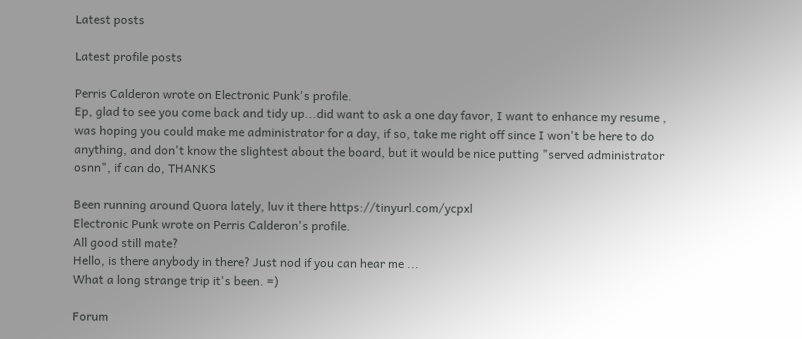Latest posts

Latest profile posts

Perris Calderon wrote on Electronic Punk's profile.
Ep, glad to see you come back and tidy up...did want to ask a one day favor, I want to enhance my resume , was hoping you could make me administrator for a day, if so, take me right off since I won't be here to do anything, and don't know the slightest about the board, but it would be nice putting "served administrator osnn", if can do, THANKS

Been running around Quora lately, luv it there https://tinyurl.com/ycpxl
Electronic Punk wrote on Perris Calderon's profile.
All good still mate?
Hello, is there anybody in there? Just nod if you can hear me ...
What a long strange trip it's been. =)

Forum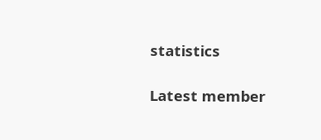statistics

Latest member